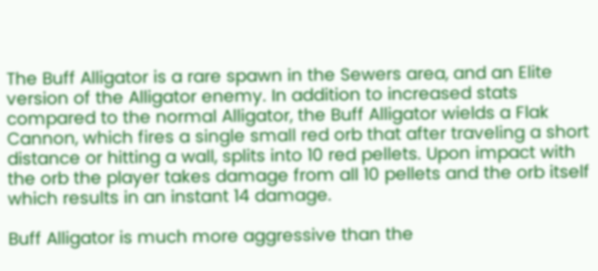The Buff Alligator is a rare spawn in the Sewers area, and an Elite version of the Alligator enemy. In addition to increased stats compared to the normal Alligator, the Buff Alligator wields a Flak Cannon, which fires a single small red orb that after traveling a short distance or hitting a wall, splits into 10 red pellets. Upon impact with the orb the player takes damage from all 10 pellets and the orb itself which results in an instant 14 damage.

Buff Alligator is much more aggressive than the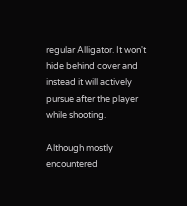regular Alligator. It won't hide behind cover and instead it will actively pursue after the player while shooting.

Although mostly encountered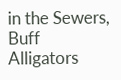in the Sewers, Buff Alligators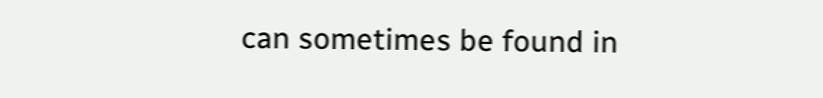can sometimes be found in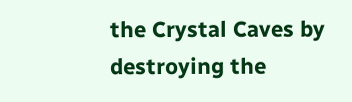the Crystal Caves by destroying the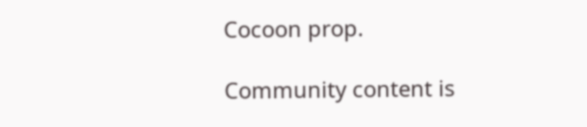Cocoon prop.

Community content is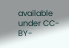available under CC-BY-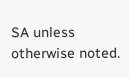SA unless otherwise noted.